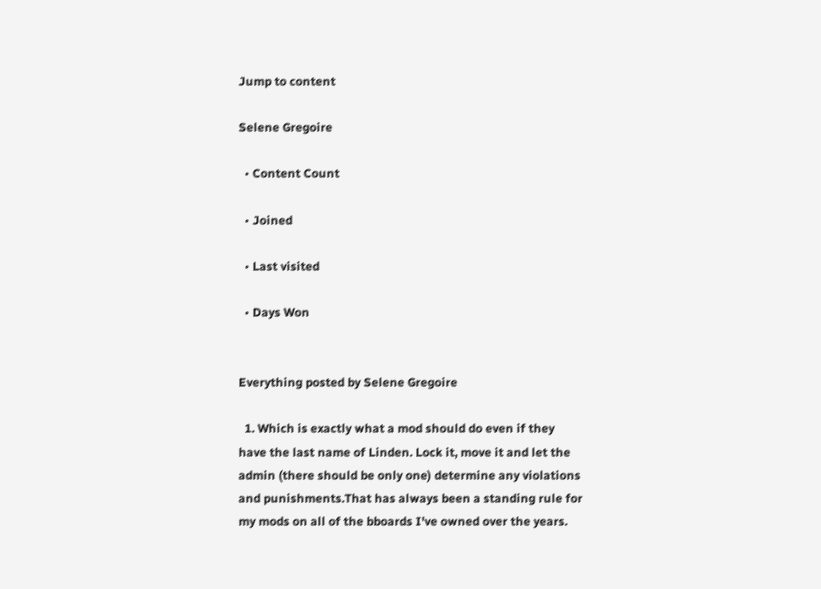Jump to content

Selene Gregoire

  • Content Count

  • Joined

  • Last visited

  • Days Won


Everything posted by Selene Gregoire

  1. Which is exactly what a mod should do even if they have the last name of Linden. Lock it, move it and let the admin (there should be only one) determine any violations and punishments.That has always been a standing rule for my mods on all of the bboards I've owned over the years.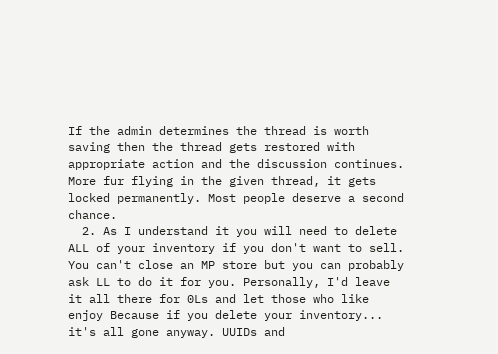If the admin determines the thread is worth saving then the thread gets restored with appropriate action and the discussion continues. More fur flying in the given thread, it gets locked permanently. Most people deserve a second chance.
  2. As I understand it you will need to delete ALL of your inventory if you don't want to sell. You can't close an MP store but you can probably ask LL to do it for you. Personally, I'd leave it all there for 0Ls and let those who like enjoy Because if you delete your inventory... it's all gone anyway. UUIDs and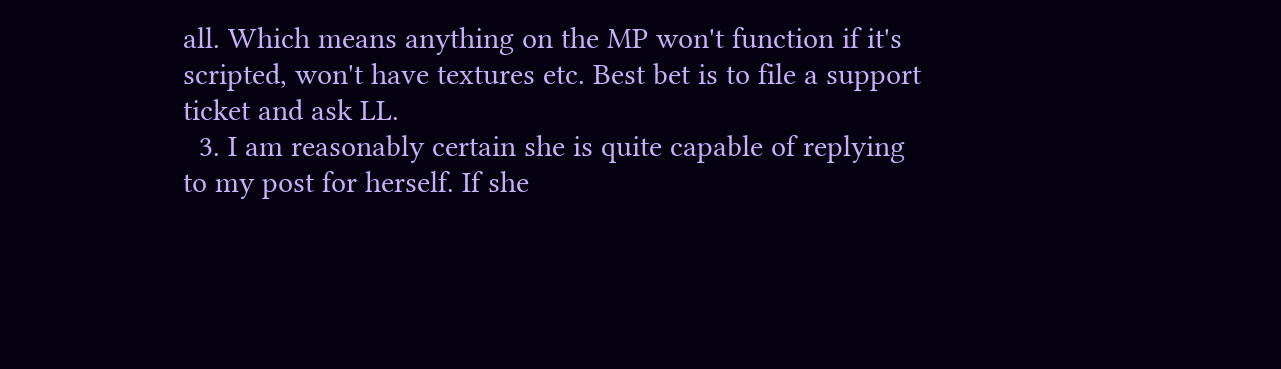all. Which means anything on the MP won't function if it's scripted, won't have textures etc. Best bet is to file a support ticket and ask LL.
  3. I am reasonably certain she is quite capable of replying to my post for herself. If she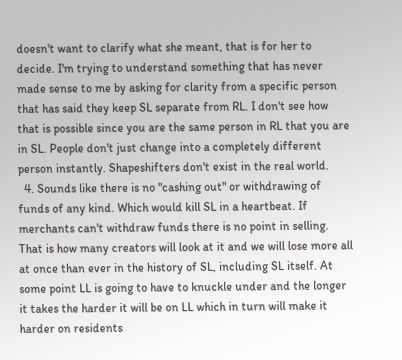doesn't want to clarify what she meant, that is for her to decide. I'm trying to understand something that has never made sense to me by asking for clarity from a specific person that has said they keep SL separate from RL. I don't see how that is possible since you are the same person in RL that you are in SL. People don't just change into a completely different person instantly. Shapeshifters don't exist in the real world.
  4. Sounds like there is no "cashing out" or withdrawing of funds of any kind. Which would kill SL in a heartbeat. If merchants can't withdraw funds there is no point in selling. That is how many creators will look at it and we will lose more all at once than ever in the history of SL, including SL itself. At some point LL is going to have to knuckle under and the longer it takes the harder it will be on LL which in turn will make it harder on residents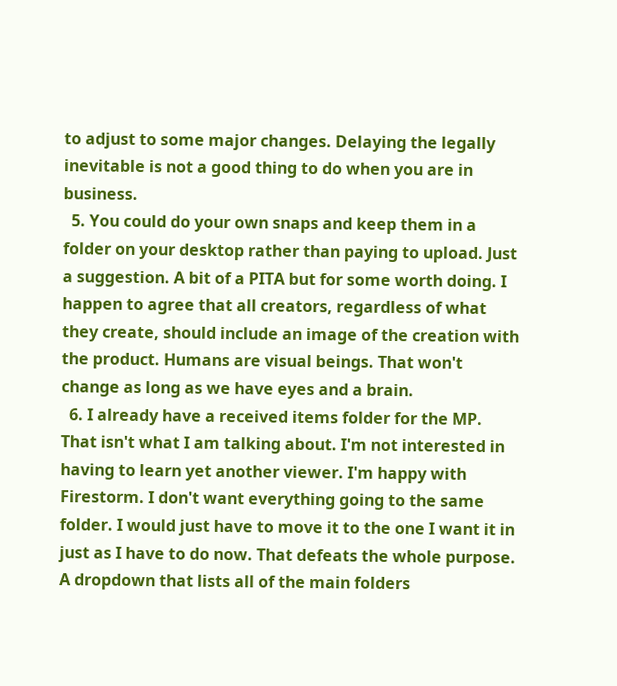to adjust to some major changes. Delaying the legally inevitable is not a good thing to do when you are in business.
  5. You could do your own snaps and keep them in a folder on your desktop rather than paying to upload. Just a suggestion. A bit of a PITA but for some worth doing. I happen to agree that all creators, regardless of what they create, should include an image of the creation with the product. Humans are visual beings. That won't change as long as we have eyes and a brain.
  6. I already have a received items folder for the MP. That isn't what I am talking about. I'm not interested in having to learn yet another viewer. I'm happy with Firestorm. I don't want everything going to the same folder. I would just have to move it to the one I want it in just as I have to do now. That defeats the whole purpose. A dropdown that lists all of the main folders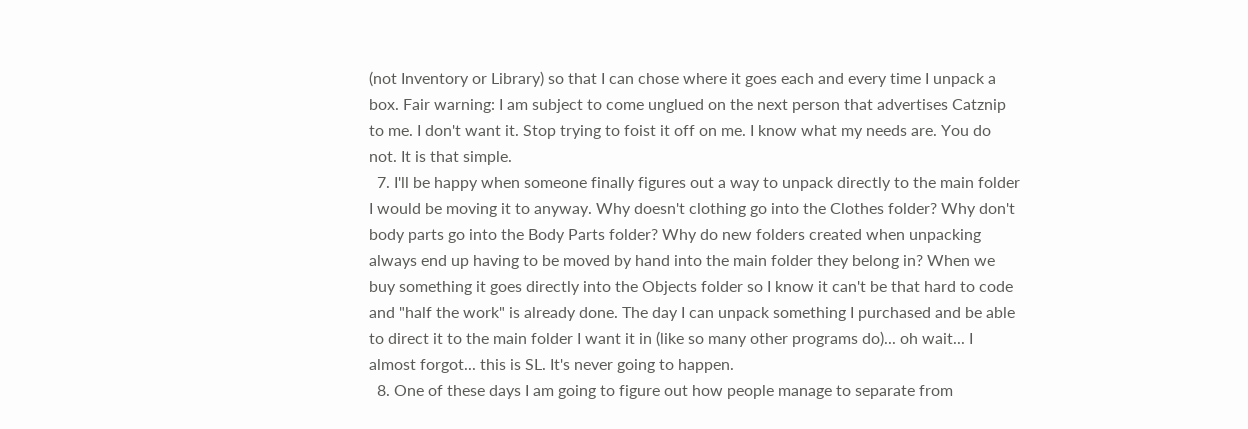(not Inventory or Library) so that I can chose where it goes each and every time I unpack a box. Fair warning: I am subject to come unglued on the next person that advertises Catznip to me. I don't want it. Stop trying to foist it off on me. I know what my needs are. You do not. It is that simple.
  7. I'll be happy when someone finally figures out a way to unpack directly to the main folder I would be moving it to anyway. Why doesn't clothing go into the Clothes folder? Why don't body parts go into the Body Parts folder? Why do new folders created when unpacking always end up having to be moved by hand into the main folder they belong in? When we buy something it goes directly into the Objects folder so I know it can't be that hard to code and "half the work" is already done. The day I can unpack something I purchased and be able to direct it to the main folder I want it in (like so many other programs do)... oh wait... I almost forgot... this is SL. It's never going to happen.
  8. One of these days I am going to figure out how people manage to separate from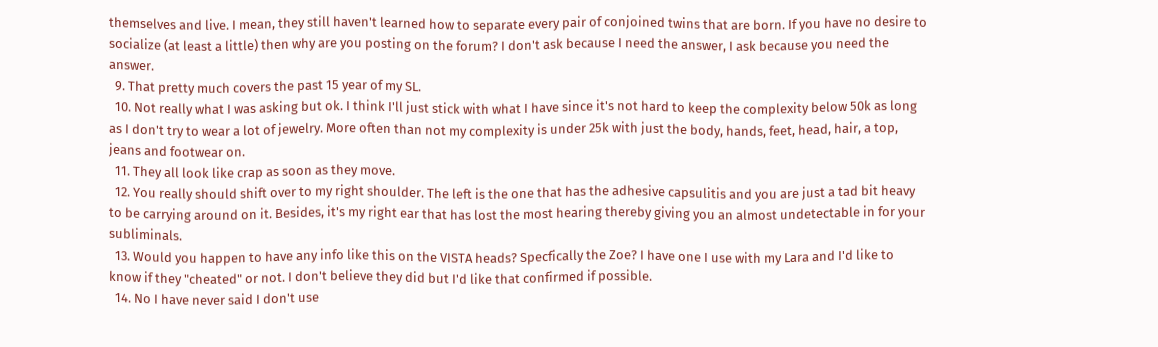themselves and live. I mean, they still haven't learned how to separate every pair of conjoined twins that are born. If you have no desire to socialize (at least a little) then why are you posting on the forum? I don't ask because I need the answer, I ask because you need the answer.
  9. That pretty much covers the past 15 year of my SL.
  10. Not really what I was asking but ok. I think I'll just stick with what I have since it's not hard to keep the complexity below 50k as long as I don't try to wear a lot of jewelry. More often than not my complexity is under 25k with just the body, hands, feet, head, hair, a top, jeans and footwear on.
  11. They all look like crap as soon as they move.
  12. You really should shift over to my right shoulder. The left is the one that has the adhesive capsulitis and you are just a tad bit heavy to be carrying around on it. Besides, it's my right ear that has lost the most hearing thereby giving you an almost undetectable in for your subliminals.
  13. Would you happen to have any info like this on the VISTA heads? Specfically the Zoe? I have one I use with my Lara and I'd like to know if they "cheated" or not. I don't believe they did but I'd like that confirmed if possible.
  14. No I have never said I don't use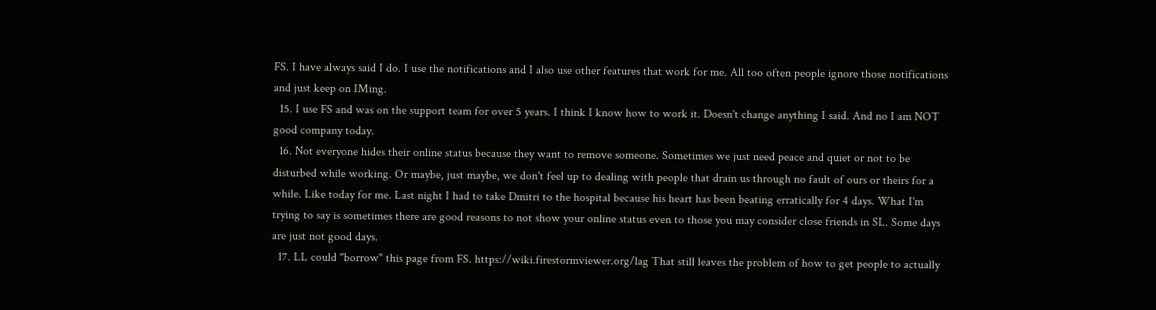FS. I have always said I do. I use the notifications and I also use other features that work for me. All too often people ignore those notifications and just keep on IMing.
  15. I use FS and was on the support team for over 5 years. I think I know how to work it. Doesn't change anything I said. And no I am NOT good company today.
  16. Not everyone hides their online status because they want to remove someone. Sometimes we just need peace and quiet or not to be disturbed while working. Or maybe, just maybe, we don't feel up to dealing with people that drain us through no fault of ours or theirs for a while. Like today for me. Last night I had to take Dmitri to the hospital because his heart has been beating erratically for 4 days. What I'm trying to say is sometimes there are good reasons to not show your online status even to those you may consider close friends in SL. Some days are just not good days.
  17. LL could "borrow" this page from FS. https://wiki.firestormviewer.org/lag That still leaves the problem of how to get people to actually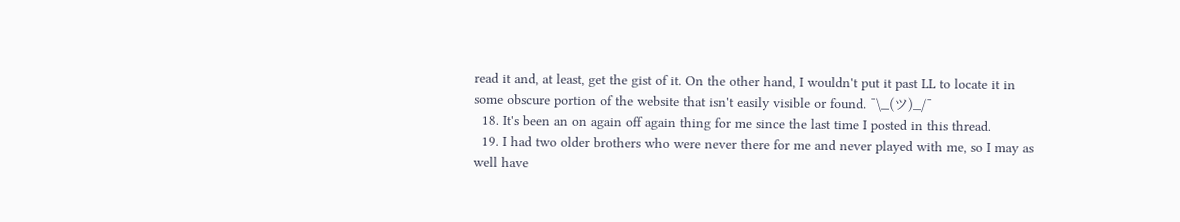read it and, at least, get the gist of it. On the other hand, I wouldn't put it past LL to locate it in some obscure portion of the website that isn't easily visible or found. ¯\_(ツ)_/¯
  18. It's been an on again off again thing for me since the last time I posted in this thread.
  19. I had two older brothers who were never there for me and never played with me, so I may as well have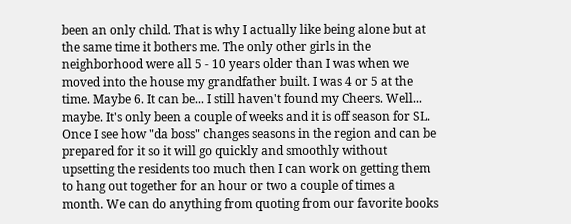been an only child. That is why I actually like being alone but at the same time it bothers me. The only other girls in the neighborhood were all 5 - 10 years older than I was when we moved into the house my grandfather built. I was 4 or 5 at the time. Maybe 6. It can be... I still haven't found my Cheers. Well... maybe. It's only been a couple of weeks and it is off season for SL. Once I see how "da boss" changes seasons in the region and can be prepared for it so it will go quickly and smoothly without upsetting the residents too much then I can work on getting them to hang out together for an hour or two a couple of times a month. We can do anything from quoting from our favorite books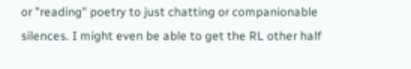or "reading" poetry to just chatting or companionable silences. I might even be able to get the RL other half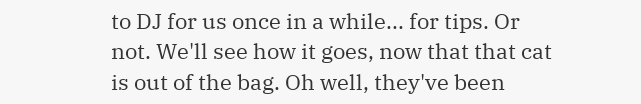to DJ for us once in a while... for tips. Or not. We'll see how it goes, now that that cat is out of the bag. Oh well, they've been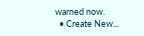warned now.
  • Create New...